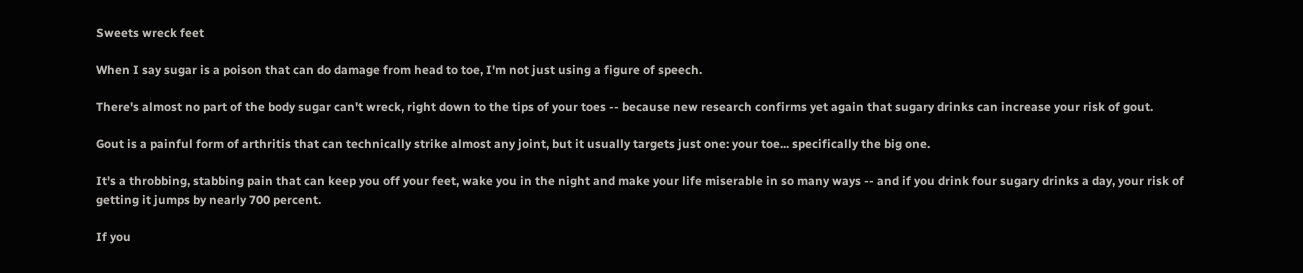Sweets wreck feet

When I say sugar is a poison that can do damage from head to toe, I'm not just using a figure of speech.

There's almost no part of the body sugar can't wreck, right down to the tips of your toes -- because new research confirms yet again that sugary drinks can increase your risk of gout.

Gout is a painful form of arthritis that can technically strike almost any joint, but it usually targets just one: your toe... specifically the big one.

It's a throbbing, stabbing pain that can keep you off your feet, wake you in the night and make your life miserable in so many ways -- and if you drink four sugary drinks a day, your risk of getting it jumps by nearly 700 percent.

If you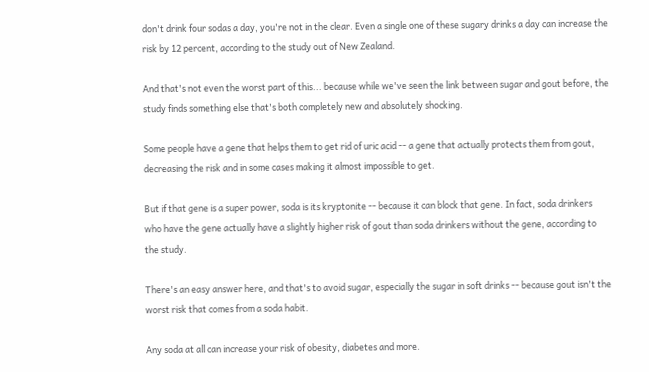don't drink four sodas a day, you're not in the clear. Even a single one of these sugary drinks a day can increase the risk by 12 percent, according to the study out of New Zealand.

And that's not even the worst part of this... because while we've seen the link between sugar and gout before, the study finds something else that's both completely new and absolutely shocking.

Some people have a gene that helps them to get rid of uric acid -- a gene that actually protects them from gout, decreasing the risk and in some cases making it almost impossible to get.

But if that gene is a super power, soda is its kryptonite -- because it can block that gene. In fact, soda drinkers who have the gene actually have a slightly higher risk of gout than soda drinkers without the gene, according to the study.

There's an easy answer here, and that's to avoid sugar, especially the sugar in soft drinks -- because gout isn't the worst risk that comes from a soda habit.

Any soda at all can increase your risk of obesity, diabetes and more.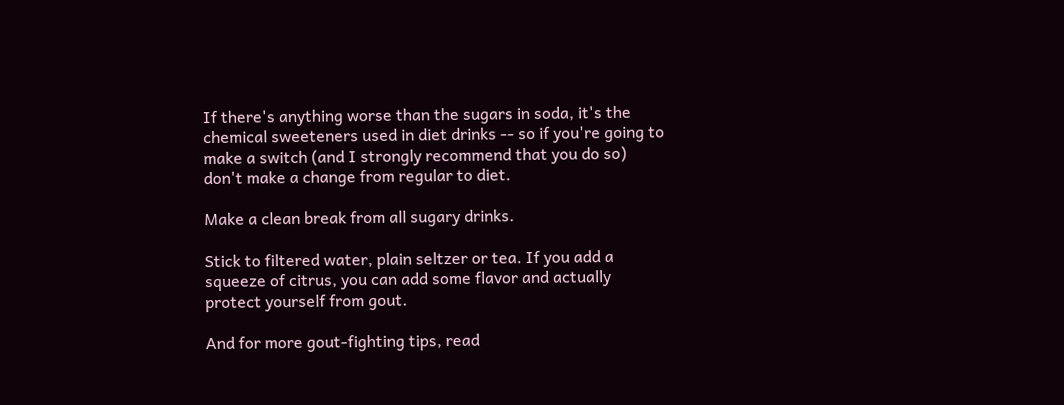If there's anything worse than the sugars in soda, it's the chemical sweeteners used in diet drinks -- so if you're going to make a switch (and I strongly recommend that you do so) don't make a change from regular to diet.

Make a clean break from all sugary drinks.

Stick to filtered water, plain seltzer or tea. If you add a squeeze of citrus, you can add some flavor and actually protect yourself from gout.

And for more gout-fighting tips, read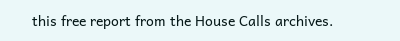this free report from the House Calls archives.